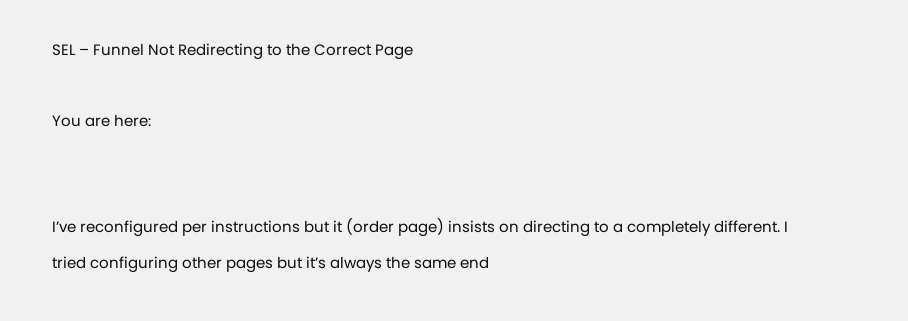SEL – Funnel Not Redirecting to the Correct Page

You are here:


I’ve reconfigured per instructions but it (order page) insists on directing to a completely different. I tried configuring other pages but it’s always the same end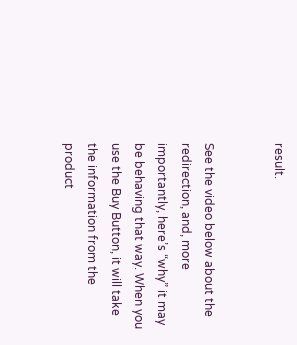result.


See the video below about the redirection, and, more importantly, here’s “why” it may be behaving that way. When you use the Buy Button, it will take the information from the product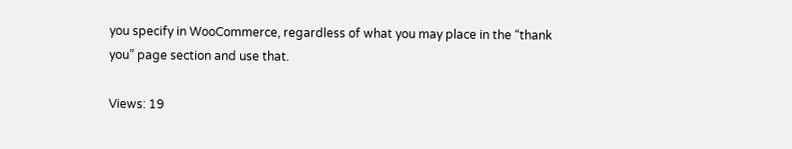you specify in WooCommerce, regardless of what you may place in the “thank you” page section and use that.

Views: 19